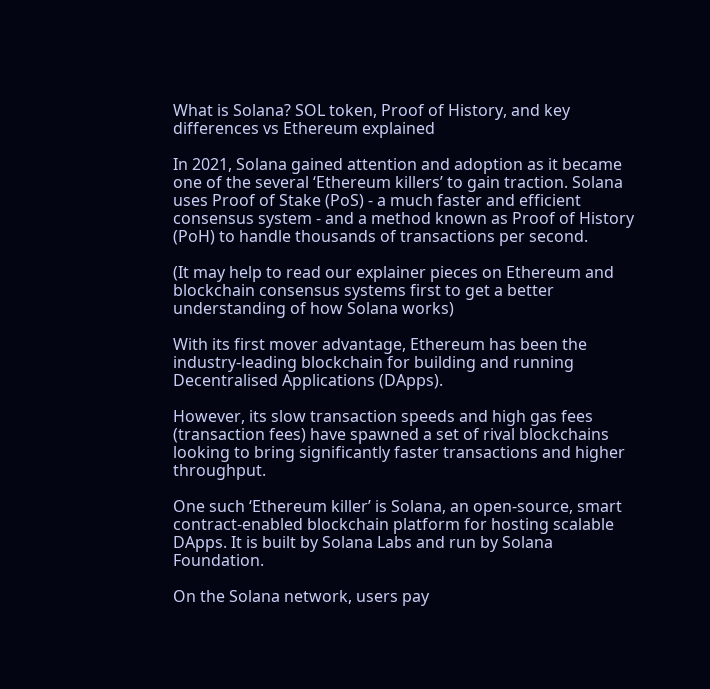What is Solana? SOL token, Proof of History, and key differences vs Ethereum explained

In 2021, Solana gained attention and adoption as it became one of the several ‘Ethereum killers’ to gain traction. Solana uses Proof of Stake (PoS) - a much faster and efficient consensus system - and a method known as Proof of History (PoH) to handle thousands of transactions per second.

(It may help to read our explainer pieces on Ethereum and blockchain consensus systems first to get a better understanding of how Solana works)

With its first mover advantage, Ethereum has been the industry-leading blockchain for building and running Decentralised Applications (DApps).

However, its slow transaction speeds and high gas fees (transaction fees) have spawned a set of rival blockchains looking to bring significantly faster transactions and higher throughput.

One such ‘Ethereum killer’ is Solana, an open-source, smart contract-enabled blockchain platform for hosting scalable DApps. It is built by Solana Labs and run by Solana Foundation.

On the Solana network, users pay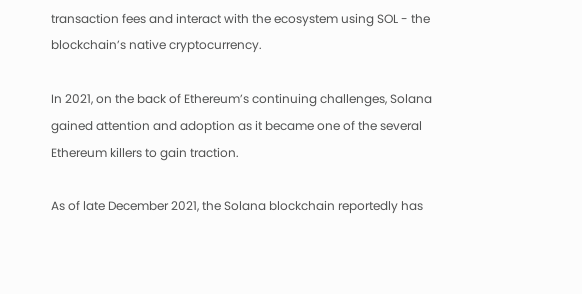transaction fees and interact with the ecosystem using SOL - the blockchain’s native cryptocurrency.

In 2021, on the back of Ethereum’s continuing challenges, Solana gained attention and adoption as it became one of the several Ethereum killers to gain traction.

As of late December 2021, the Solana blockchain reportedly has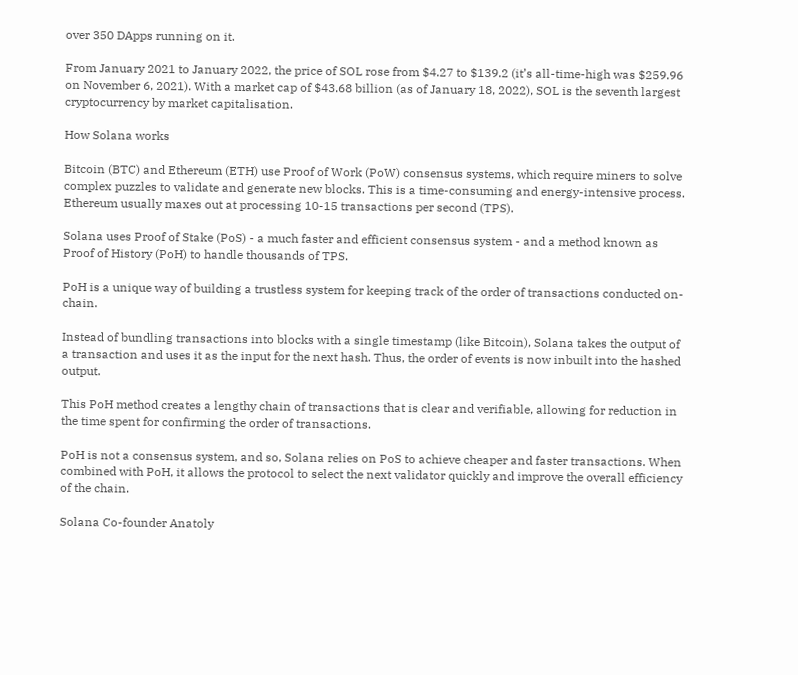over 350 DApps running on it.

From January 2021 to January 2022, the price of SOL rose from $4.27 to $139.2 (it’s all-time-high was $259.96 on November 6, 2021). With a market cap of $43.68 billion (as of January 18, 2022), SOL is the seventh largest cryptocurrency by market capitalisation.

How Solana works

Bitcoin (BTC) and Ethereum (ETH) use Proof of Work (PoW) consensus systems, which require miners to solve complex puzzles to validate and generate new blocks. This is a time-consuming and energy-intensive process. Ethereum usually maxes out at processing 10-15 transactions per second (TPS).

Solana uses Proof of Stake (PoS) - a much faster and efficient consensus system - and a method known as Proof of History (PoH) to handle thousands of TPS.

PoH is a unique way of building a trustless system for keeping track of the order of transactions conducted on-chain.

Instead of bundling transactions into blocks with a single timestamp (like Bitcoin), Solana takes the output of a transaction and uses it as the input for the next hash. Thus, the order of events is now inbuilt into the hashed output.

This PoH method creates a lengthy chain of transactions that is clear and verifiable, allowing for reduction in the time spent for confirming the order of transactions.

PoH is not a consensus system, and so, Solana relies on PoS to achieve cheaper and faster transactions. When combined with PoH, it allows the protocol to select the next validator quickly and improve the overall efficiency of the chain.

Solana Co-founder Anatoly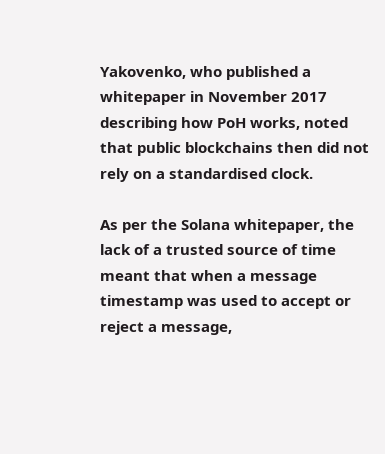Yakovenko, who published a whitepaper in November 2017 describing how PoH works, noted that public blockchains then did not rely on a standardised clock.

As per the Solana whitepaper, the lack of a trusted source of time meant that when a message timestamp was used to accept or reject a message,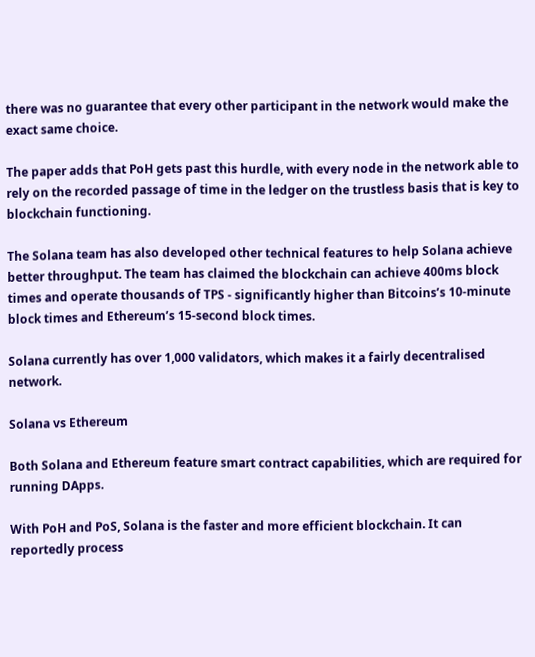there was no guarantee that every other participant in the network would make the exact same choice.

The paper adds that PoH gets past this hurdle, with every node in the network able to rely on the recorded passage of time in the ledger on the trustless basis that is key to blockchain functioning.

The Solana team has also developed other technical features to help Solana achieve better throughput. The team has claimed the blockchain can achieve 400ms block times and operate thousands of TPS - significantly higher than Bitcoins’s 10-minute block times and Ethereum’s 15-second block times.

Solana currently has over 1,000 validators, which makes it a fairly decentralised network.

Solana vs Ethereum

Both Solana and Ethereum feature smart contract capabilities, which are required for running DApps.

With PoH and PoS, Solana is the faster and more efficient blockchain. It can reportedly process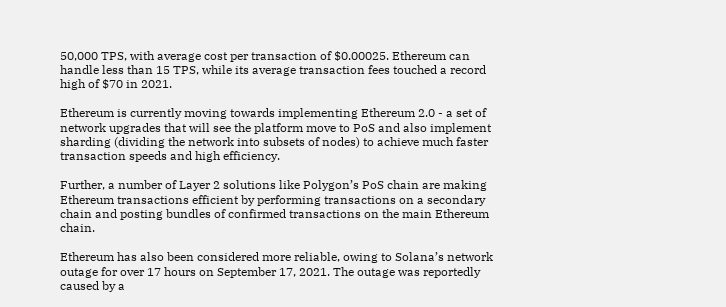50,000 TPS, with average cost per transaction of $0.00025. Ethereum can handle less than 15 TPS, while its average transaction fees touched a record high of $70 in 2021.

Ethereum is currently moving towards implementing Ethereum 2.0 - a set of network upgrades that will see the platform move to PoS and also implement sharding (dividing the network into subsets of nodes) to achieve much faster transaction speeds and high efficiency.

Further, a number of Layer 2 solutions like Polygon’s PoS chain are making Ethereum transactions efficient by performing transactions on a secondary chain and posting bundles of confirmed transactions on the main Ethereum chain.

Ethereum has also been considered more reliable, owing to Solana’s network outage for over 17 hours on September 17, 2021. The outage was reportedly caused by a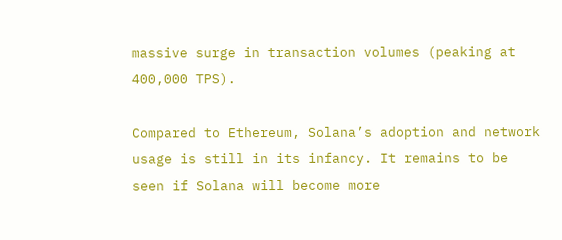massive surge in transaction volumes (peaking at 400,000 TPS).

Compared to Ethereum, Solana’s adoption and network usage is still in its infancy. It remains to be seen if Solana will become more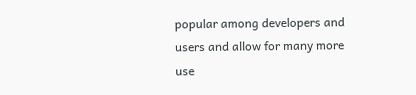popular among developers and users and allow for many more use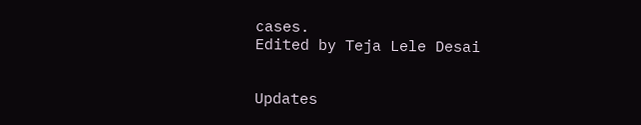cases.
Edited by Teja Lele Desai


Updates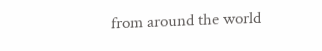from around the world